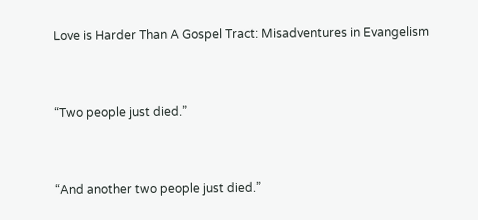Love is Harder Than A Gospel Tract: Misadventures in Evangelism


“Two people just died.”


“And another two people just died.”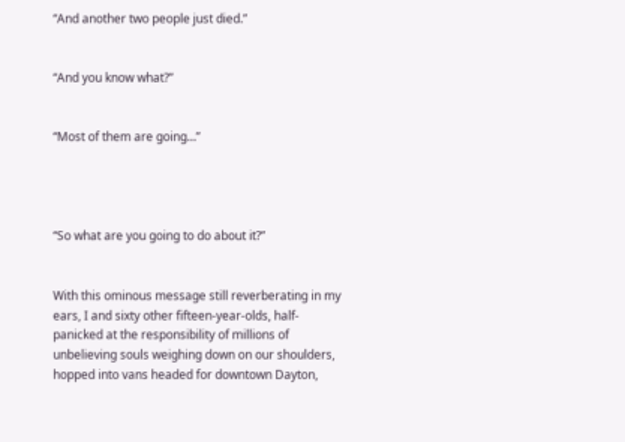“And another two people just died.”


“And you know what?”


“Most of them are going…”




“So what are you going to do about it?”


With this ominous message still reverberating in my ears, I and sixty other fifteen-year-olds, half-panicked at the responsibility of millions of unbelieving souls weighing down on our shoulders, hopped into vans headed for downtown Dayton,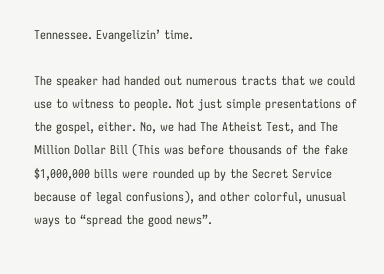Tennessee. Evangelizin’ time.

The speaker had handed out numerous tracts that we could use to witness to people. Not just simple presentations of the gospel, either. No, we had The Atheist Test, and The Million Dollar Bill (This was before thousands of the fake $1,000,000 bills were rounded up by the Secret Service because of legal confusions), and other colorful, unusual ways to “spread the good news”.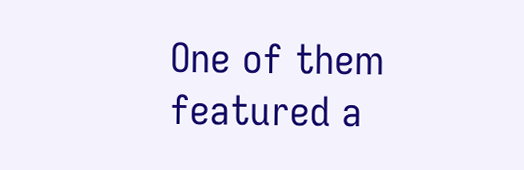One of them featured a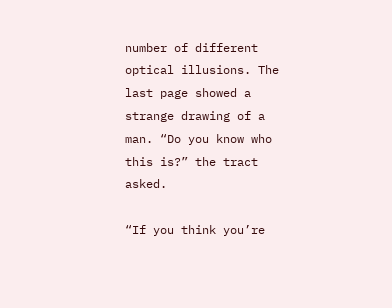number of different optical illusions. The last page showed a strange drawing of a man. “Do you know who this is?” the tract asked.

“If you think you’re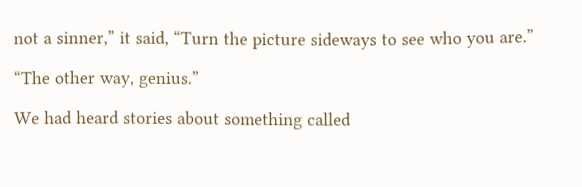not a sinner,” it said, “Turn the picture sideways to see who you are.”

“The other way, genius.”

We had heard stories about something called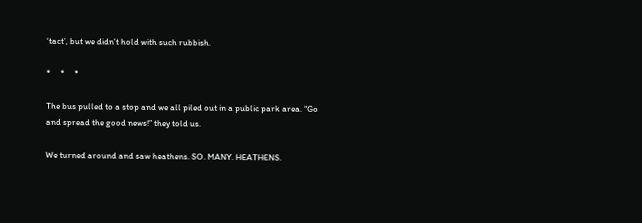‘tact’, but we didn’t hold with such rubbish.

*     *     *

The bus pulled to a stop and we all piled out in a public park area. “Go and spread the good news!” they told us.

We turned around and saw heathens. SO. MANY. HEATHENS.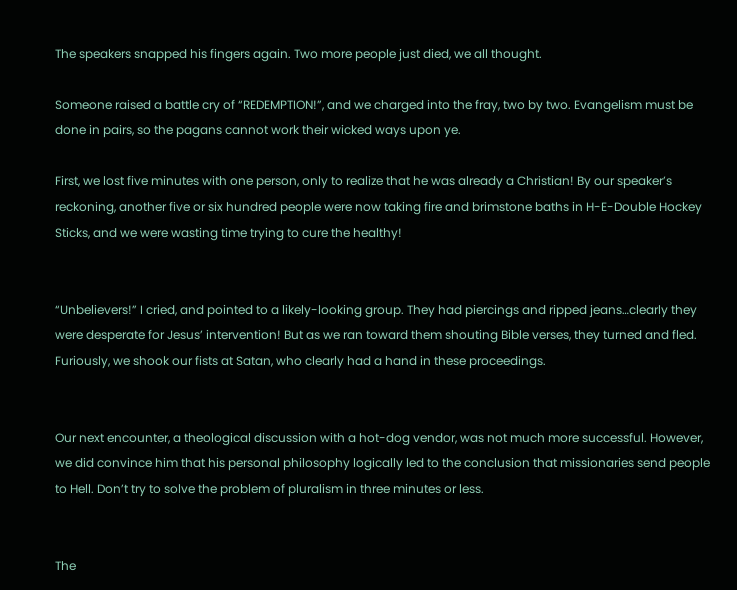The speakers snapped his fingers again. Two more people just died, we all thought.

Someone raised a battle cry of “REDEMPTION!”, and we charged into the fray, two by two. Evangelism must be done in pairs, so the pagans cannot work their wicked ways upon ye.

First, we lost five minutes with one person, only to realize that he was already a Christian! By our speaker’s reckoning, another five or six hundred people were now taking fire and brimstone baths in H-E-Double Hockey Sticks, and we were wasting time trying to cure the healthy!


“Unbelievers!” I cried, and pointed to a likely-looking group. They had piercings and ripped jeans…clearly they were desperate for Jesus’ intervention! But as we ran toward them shouting Bible verses, they turned and fled. Furiously, we shook our fists at Satan, who clearly had a hand in these proceedings.


Our next encounter, a theological discussion with a hot-dog vendor, was not much more successful. However, we did convince him that his personal philosophy logically led to the conclusion that missionaries send people to Hell. Don’t try to solve the problem of pluralism in three minutes or less.


The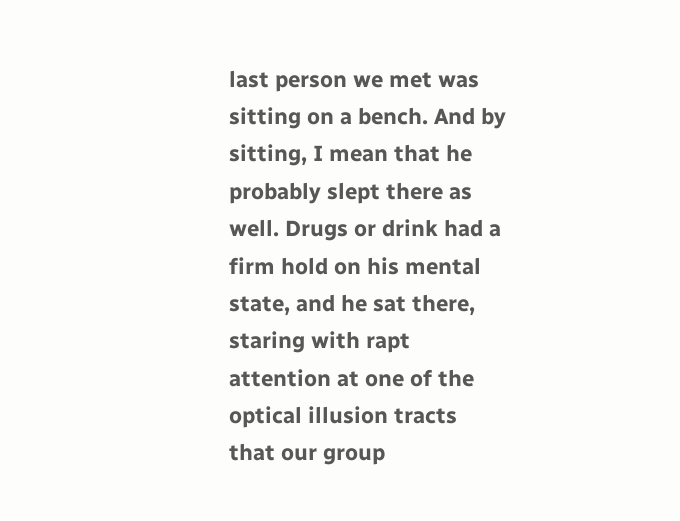last person we met was sitting on a bench. And by sitting, I mean that he probably slept there as well. Drugs or drink had a firm hold on his mental state, and he sat there, staring with rapt attention at one of the optical illusion tracts that our group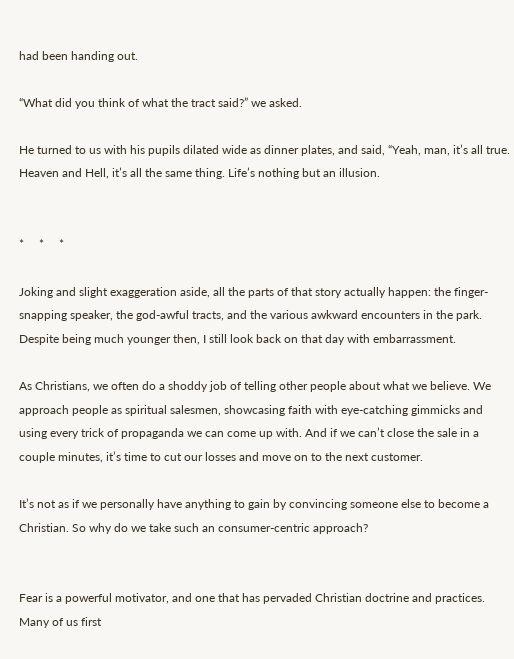had been handing out.

“What did you think of what the tract said?” we asked.

He turned to us with his pupils dilated wide as dinner plates, and said, “Yeah, man, it’s all true. Heaven and Hell, it’s all the same thing. Life’s nothing but an illusion.


*     *     *

Joking and slight exaggeration aside, all the parts of that story actually happen: the finger-snapping speaker, the god-awful tracts, and the various awkward encounters in the park. Despite being much younger then, I still look back on that day with embarrassment.

As Christians, we often do a shoddy job of telling other people about what we believe. We approach people as spiritual salesmen, showcasing faith with eye-catching gimmicks and using every trick of propaganda we can come up with. And if we can’t close the sale in a couple minutes, it’s time to cut our losses and move on to the next customer.

It’s not as if we personally have anything to gain by convincing someone else to become a Christian. So why do we take such an consumer-centric approach?


Fear is a powerful motivator, and one that has pervaded Christian doctrine and practices. Many of us first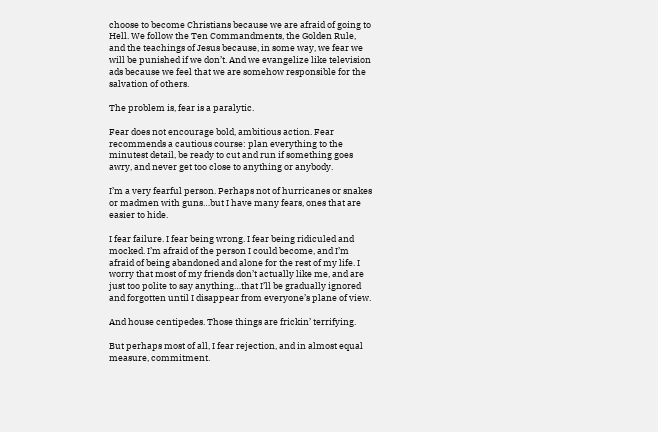choose to become Christians because we are afraid of going to Hell. We follow the Ten Commandments, the Golden Rule, and the teachings of Jesus because, in some way, we fear we will be punished if we don’t. And we evangelize like television ads because we feel that we are somehow responsible for the salvation of others.

The problem is, fear is a paralytic.

Fear does not encourage bold, ambitious action. Fear recommends a cautious course: plan everything to the minutest detail, be ready to cut and run if something goes awry, and never get too close to anything or anybody.

I’m a very fearful person. Perhaps not of hurricanes or snakes or madmen with guns…but I have many fears, ones that are easier to hide.

I fear failure. I fear being wrong. I fear being ridiculed and mocked. I’m afraid of the person I could become, and I’m afraid of being abandoned and alone for the rest of my life. I worry that most of my friends don’t actually like me, and are just too polite to say anything…that I’ll be gradually ignored and forgotten until I disappear from everyone’s plane of view.

And house centipedes. Those things are frickin’ terrifying.

But perhaps most of all, I fear rejection, and in almost equal measure, commitment.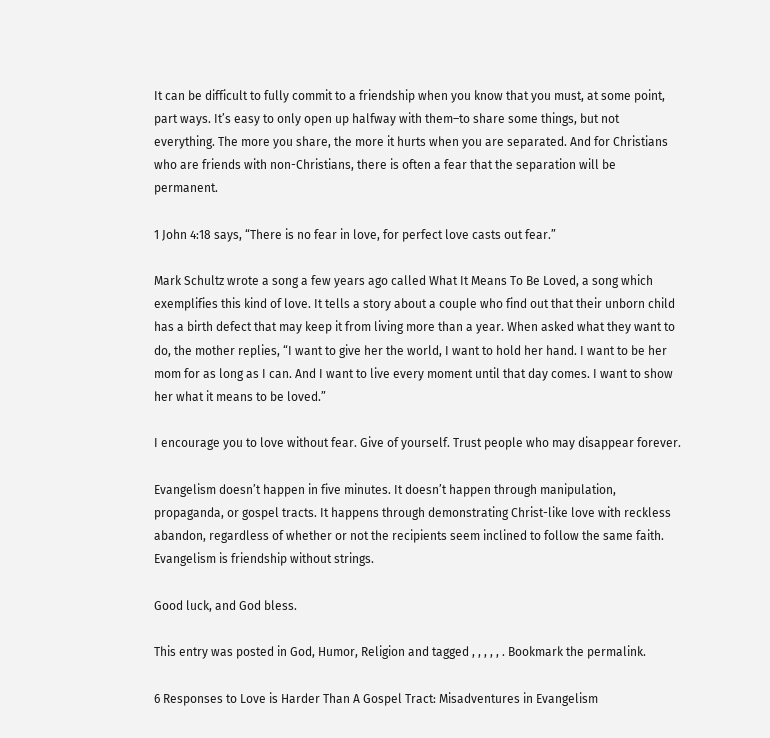It can be difficult to fully commit to a friendship when you know that you must, at some point, part ways. It’s easy to only open up halfway with them–to share some things, but not everything. The more you share, the more it hurts when you are separated. And for Christians who are friends with non-Christians, there is often a fear that the separation will be permanent.

1 John 4:18 says, “There is no fear in love, for perfect love casts out fear.”

Mark Schultz wrote a song a few years ago called What It Means To Be Loved, a song which exemplifies this kind of love. It tells a story about a couple who find out that their unborn child has a birth defect that may keep it from living more than a year. When asked what they want to do, the mother replies, “I want to give her the world, I want to hold her hand. I want to be her mom for as long as I can. And I want to live every moment until that day comes. I want to show her what it means to be loved.”

I encourage you to love without fear. Give of yourself. Trust people who may disappear forever.

Evangelism doesn’t happen in five minutes. It doesn’t happen through manipulation, propaganda, or gospel tracts. It happens through demonstrating Christ-like love with reckless abandon, regardless of whether or not the recipients seem inclined to follow the same faith. Evangelism is friendship without strings.

Good luck, and God bless.

This entry was posted in God, Humor, Religion and tagged , , , , , . Bookmark the permalink.

6 Responses to Love is Harder Than A Gospel Tract: Misadventures in Evangelism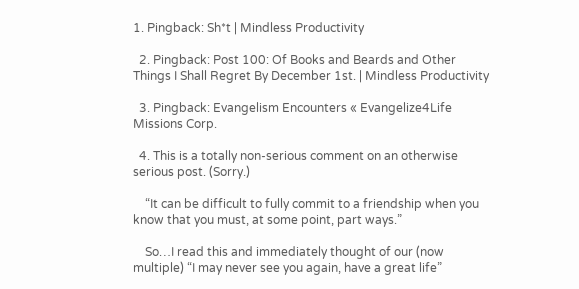1. Pingback: Sh*t | Mindless Productivity

  2. Pingback: Post 100: Of Books and Beards and Other Things I Shall Regret By December 1st. | Mindless Productivity

  3. Pingback: Evangelism Encounters « Evangelize4Life Missions Corp.

  4. This is a totally non-serious comment on an otherwise serious post. (Sorry.)

    “It can be difficult to fully commit to a friendship when you know that you must, at some point, part ways.”

    So…I read this and immediately thought of our (now multiple) “I may never see you again, have a great life”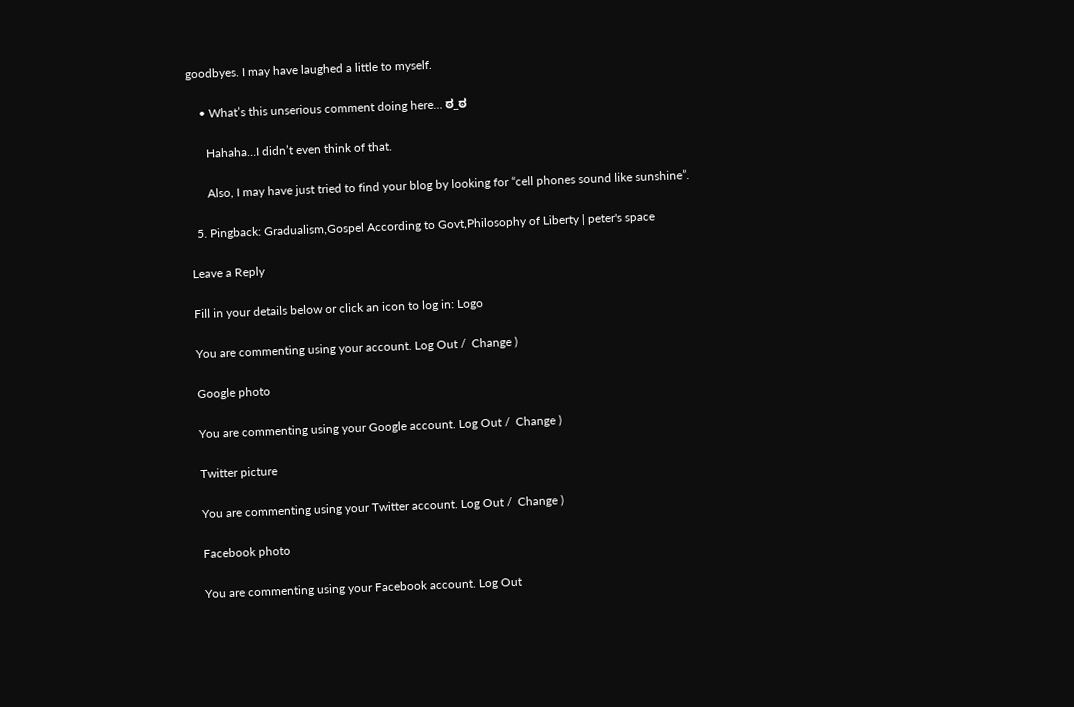goodbyes. I may have laughed a little to myself.

    • What’s this unserious comment doing here… ಠ_ಠ

      Hahaha…I didn’t even think of that.

      Also, I may have just tried to find your blog by looking for “cell phones sound like sunshine”.

  5. Pingback: Gradualism,Gospel According to Govt,Philosophy of Liberty | peter's space

Leave a Reply

Fill in your details below or click an icon to log in: Logo

You are commenting using your account. Log Out /  Change )

Google photo

You are commenting using your Google account. Log Out /  Change )

Twitter picture

You are commenting using your Twitter account. Log Out /  Change )

Facebook photo

You are commenting using your Facebook account. Log Out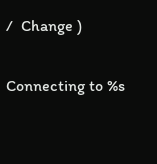/  Change )

Connecting to %s